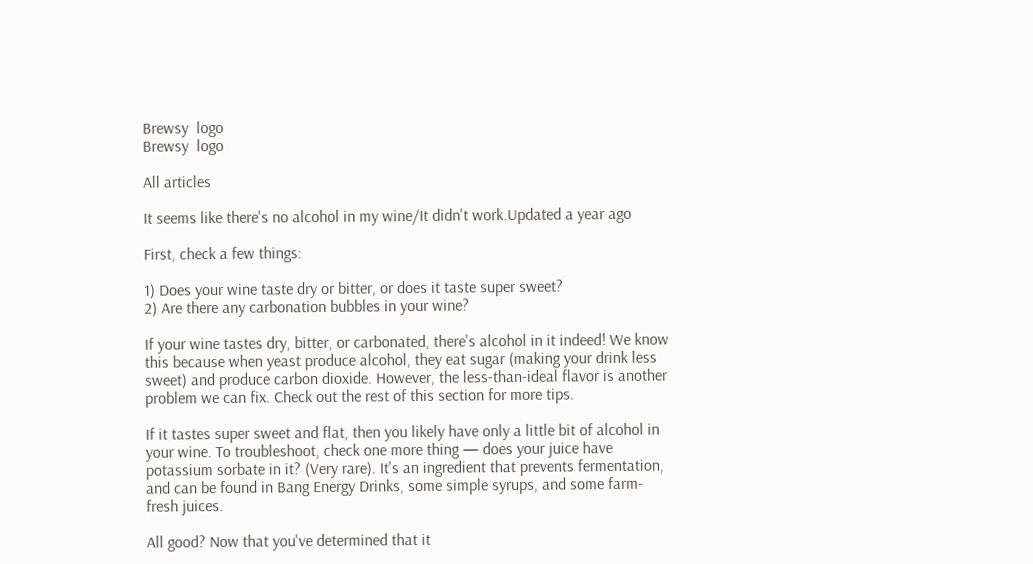Brewsy  logo
Brewsy  logo

All articles

It seems like there's no alcohol in my wine/It didn't work.Updated a year ago

First, check a few things:

1) Does your wine taste dry or bitter, or does it taste super sweet?
2) Are there any carbonation bubbles in your wine?

If your wine tastes dry, bitter, or carbonated, there's alcohol in it indeed! We know this because when yeast produce alcohol, they eat sugar (making your drink less sweet) and produce carbon dioxide. However, the less-than-ideal flavor is another problem we can fix. Check out the rest of this section for more tips.

If it tastes super sweet and flat, then you likely have only a little bit of alcohol in your wine. To troubleshoot, check one more thing — does your juice have potassium sorbate in it? (Very rare). It's an ingredient that prevents fermentation, and can be found in Bang Energy Drinks, some simple syrups, and some farm-fresh juices.

All good? Now that you've determined that it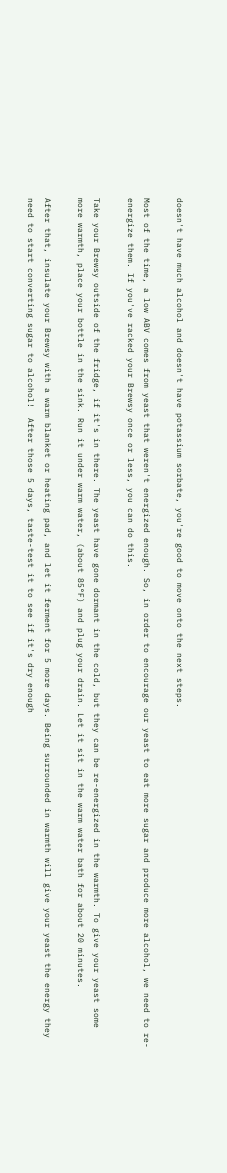doesn't have much alcohol and doesn't have potassium sorbate, you're good to move onto the next steps.

Most of the time, a low ABV comes from yeast that weren't energized enough. So, in order to encourage our yeast to eat more sugar and produce more alcohol, we need to re-energize them. If you've racked your Brewsy once or less, you can do this.

Take your Brewsy outside of the fridge, if it's in there. The yeast have gone dormant in the cold, but they can be re-energized in the warmth. To give your yeast some more warmth, place your bottle in the sink. Run it under warm water, (about 85°F) and plug your drain. Let it sit in the warm water bath for about 20 minutes.

After that, insulate your Brewsy with a warm blanket or heating pad, and let it ferment for 5 more days. Being surrounded in warmth will give your yeast the energy they need to start converting sugar to alcohol!  After those 5 days, taste-test it to see if it's dry enough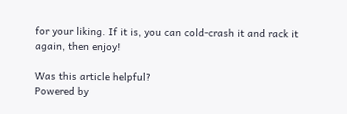for your liking. If it is, you can cold-crash it and rack it again, then enjoy!

Was this article helpful?
Powered by